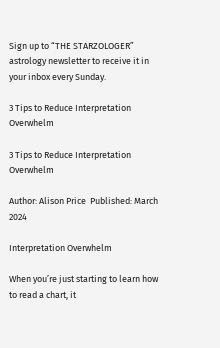Sign up to “THE STARZOLOGER” astrology newsletter to receive it in your inbox every Sunday.

3 Tips to Reduce Interpretation Overwhelm

3 Tips to Reduce Interpretation Overwhelm

Author: Alison Price  Published: March 2024

Interpretation Overwhelm

When you’re just starting to learn how to read a chart, it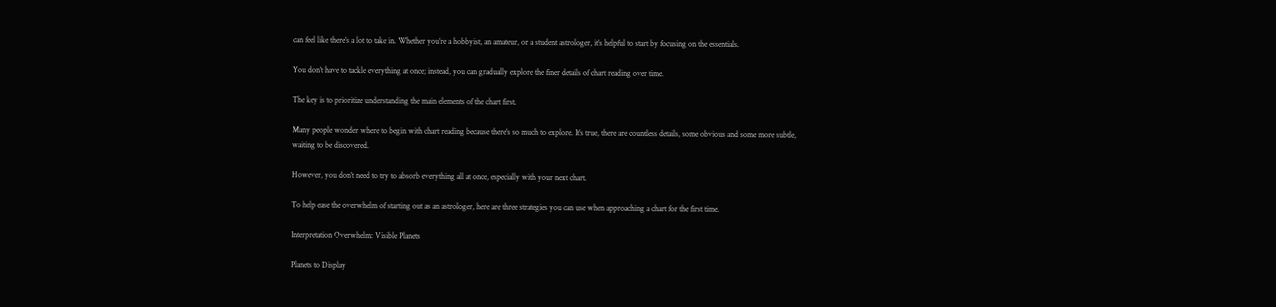can feel like there’s a lot to take in. Whether you’re a hobbyist, an amateur, or a student astrologer, it’s helpful to start by focusing on the essentials.

You don’t have to tackle everything at once; instead, you can gradually explore the finer details of chart reading over time.

The key is to prioritize understanding the main elements of the chart first.

Many people wonder where to begin with chart reading because there’s so much to explore. It’s true, there are countless details, some obvious and some more subtle, waiting to be discovered.

However, you don’t need to try to absorb everything all at once, especially with your next chart.

To help ease the overwhelm of starting out as an astrologer, here are three strategies you can use when approaching a chart for the first time.

Interpretation Overwhelm: Visible Planets

Planets to Display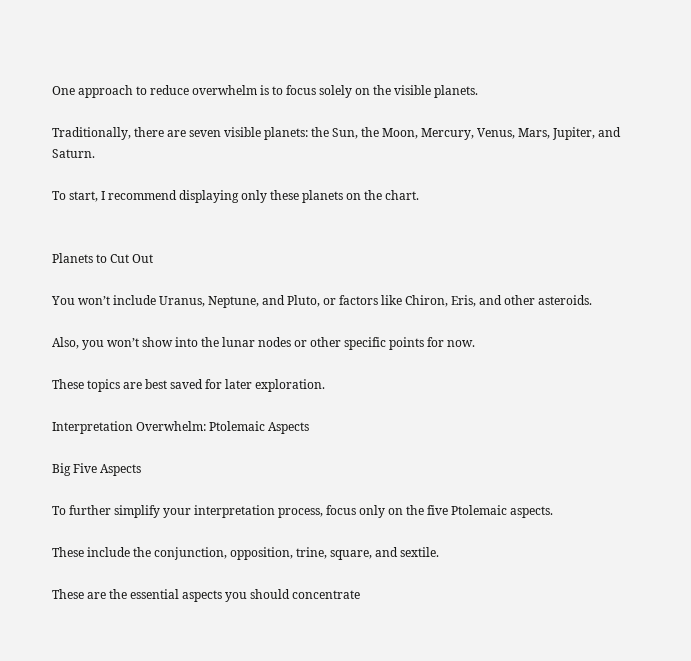One approach to reduce overwhelm is to focus solely on the visible planets.

Traditionally, there are seven visible planets: the Sun, the Moon, Mercury, Venus, Mars, Jupiter, and Saturn.

To start, I recommend displaying only these planets on the chart.


Planets to Cut Out

You won’t include Uranus, Neptune, and Pluto, or factors like Chiron, Eris, and other asteroids.

Also, you won’t show into the lunar nodes or other specific points for now.

These topics are best saved for later exploration.

Interpretation Overwhelm: Ptolemaic Aspects

Big Five Aspects

To further simplify your interpretation process, focus only on the five Ptolemaic aspects.

These include the conjunction, opposition, trine, square, and sextile.

These are the essential aspects you should concentrate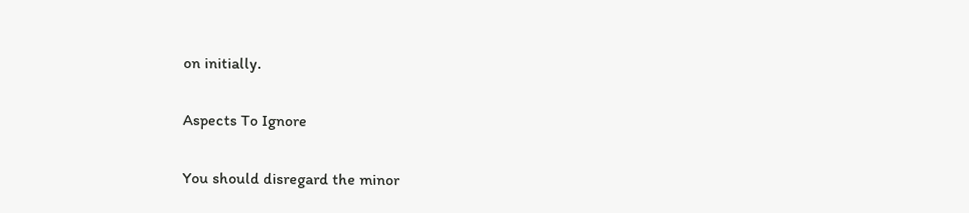on initially.

Aspects To Ignore

You should disregard the minor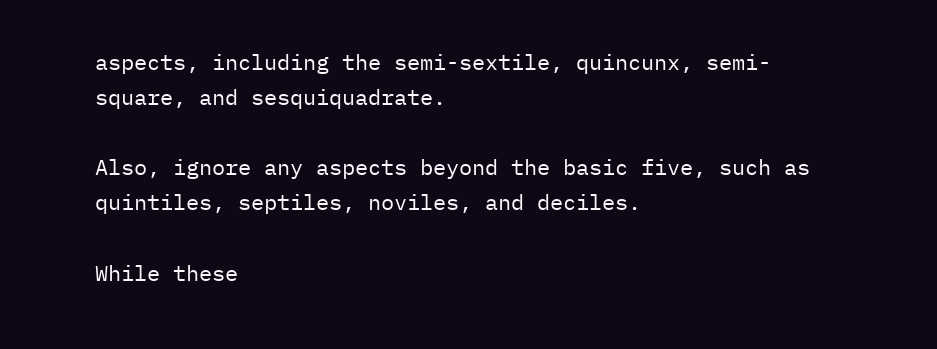aspects, including the semi-sextile, quincunx, semi-square, and sesquiquadrate.

Also, ignore any aspects beyond the basic five, such as quintiles, septiles, noviles, and deciles.

While these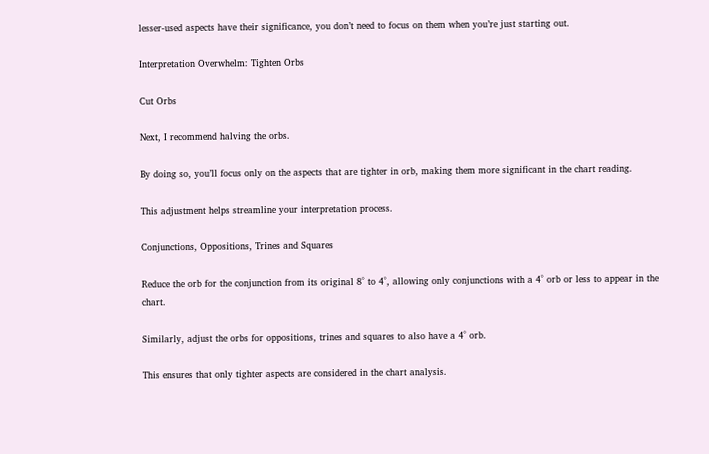lesser-used aspects have their significance, you don’t need to focus on them when you’re just starting out.

Interpretation Overwhelm: Tighten Orbs

Cut Orbs

Next, I recommend halving the orbs.

By doing so, you’ll focus only on the aspects that are tighter in orb, making them more significant in the chart reading.

This adjustment helps streamline your interpretation process.

Conjunctions, Oppositions, Trines and Squares

Reduce the orb for the conjunction from its original 8° to 4°, allowing only conjunctions with a 4° orb or less to appear in the chart.

Similarly, adjust the orbs for oppositions, trines and squares to also have a 4° orb.

This ensures that only tighter aspects are considered in the chart analysis.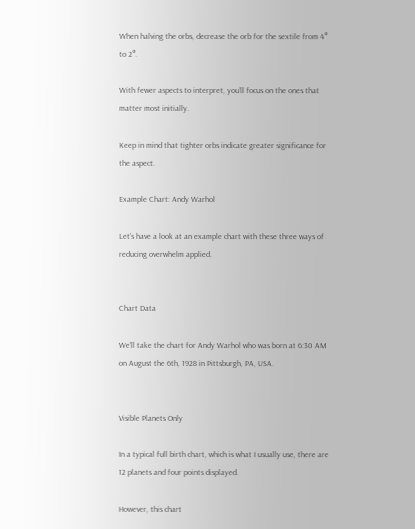When halving the orbs, decrease the orb for the sextile from 4° to 2°.

With fewer aspects to interpret, you’ll focus on the ones that matter most initially.

Keep in mind that tighter orbs indicate greater significance for the aspect.

Example Chart: Andy Warhol

Let’s have a look at an example chart with these three ways of reducing overwhelm applied.


Chart Data

We’ll take the chart for Andy Warhol who was born at 6:30 AM on August the 6th, 1928 in Pittsburgh, PA, USA.


Visible Planets Only

In a typical full birth chart, which is what I usually use, there are 12 planets and four points displayed.

However, this chart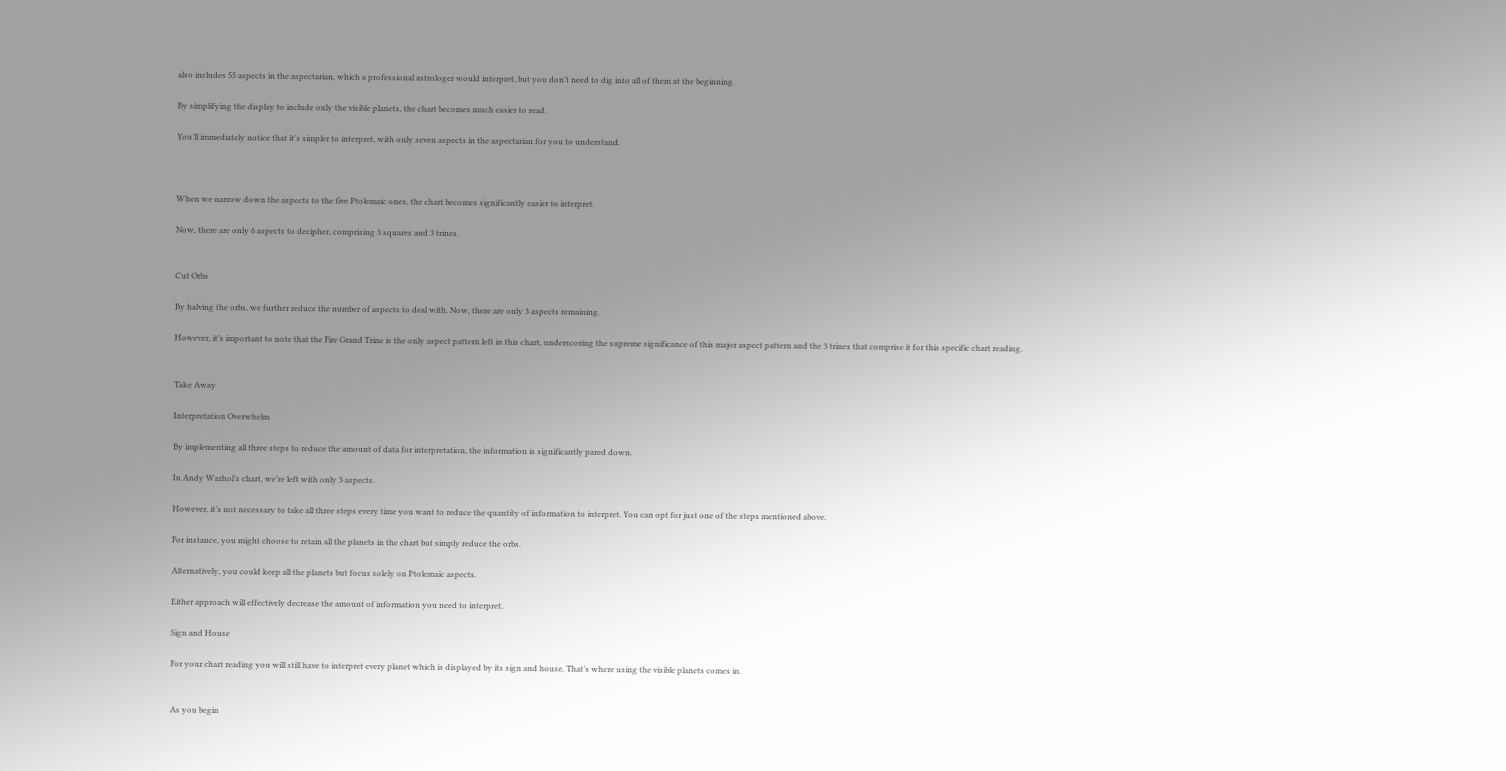also includes 55 aspects in the aspectarian, which a professional astrologer would interpret, but you don’t need to dig into all of them at the beginning.

By simplifying the display to include only the visible planets, the chart becomes much easier to read.

You’ll immediately notice that it’s simpler to interpret, with only seven aspects in the aspectarian for you to understand.



When we narrow down the aspects to the five Ptolemaic ones, the chart becomes significantly easier to interpret.

Now, there are only 6 aspects to decipher, comprising 3 squares and 3 trines.


Cut Orbs

By halving the orbs, we further reduce the number of aspects to deal with. Now, there are only 3 aspects remaining.

However, it’s important to note that the Fire Grand Trine is the only aspect pattern left in this chart, underscoring the supreme significance of this major aspect pattern and the 3 trines that comprise it for this specific chart reading.


Take Away

Interpretation Overwhelm

By implementing all three steps to reduce the amount of data for interpretation, the information is significantly pared down.

In Andy Warhol’s chart, we’re left with only 3 aspects.

However, it’s not necessary to take all three steps every time you want to reduce the quantity of information to interpret. You can opt for just one of the steps mentioned above.

For instance, you might choose to retain all the planets in the chart but simply reduce the orbs.

Alternatively, you could keep all the planets but focus solely on Ptolemaic aspects.

Either approach will effectively decrease the amount of information you need to interpret.

Sign and House

For your chart reading you will still have to interpret every planet which is displayed by its sign and house. That’s where using the visible planets comes in.


As you begin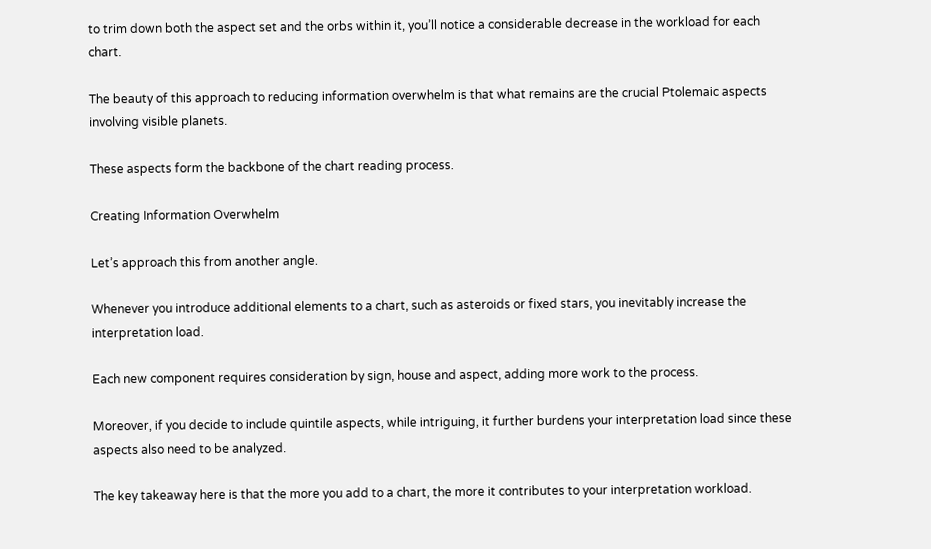to trim down both the aspect set and the orbs within it, you’ll notice a considerable decrease in the workload for each chart.

The beauty of this approach to reducing information overwhelm is that what remains are the crucial Ptolemaic aspects involving visible planets.

These aspects form the backbone of the chart reading process.

Creating Information Overwhelm

Let’s approach this from another angle.

Whenever you introduce additional elements to a chart, such as asteroids or fixed stars, you inevitably increase the interpretation load.

Each new component requires consideration by sign, house and aspect, adding more work to the process.

Moreover, if you decide to include quintile aspects, while intriguing, it further burdens your interpretation load since these aspects also need to be analyzed.

The key takeaway here is that the more you add to a chart, the more it contributes to your interpretation workload.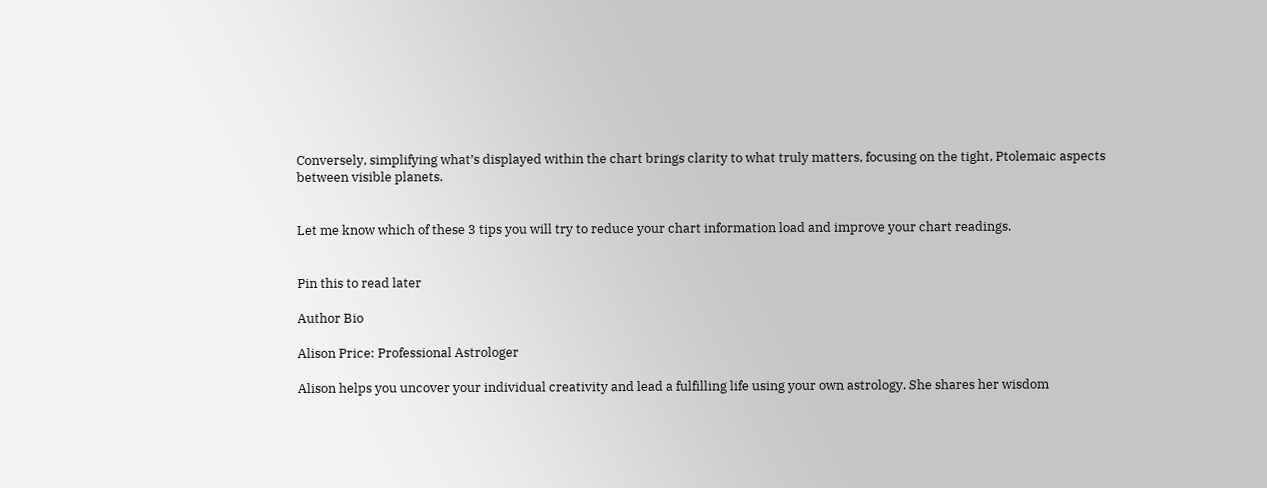Conversely, simplifying what’s displayed within the chart brings clarity to what truly matters, focusing on the tight, Ptolemaic aspects between visible planets.


Let me know which of these 3 tips you will try to reduce your chart information load and improve your chart readings.


Pin this to read later

Author Bio

Alison Price: Professional Astrologer

Alison helps you uncover your individual creativity and lead a fulfilling life using your own astrology. She shares her wisdom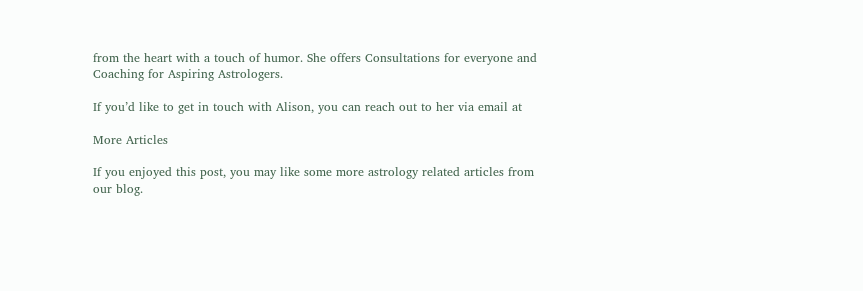from the heart with a touch of humor. She offers Consultations for everyone and Coaching for Aspiring Astrologers.

If you’d like to get in touch with Alison, you can reach out to her via email at

More Articles

If you enjoyed this post, you may like some more astrology related articles from our blog.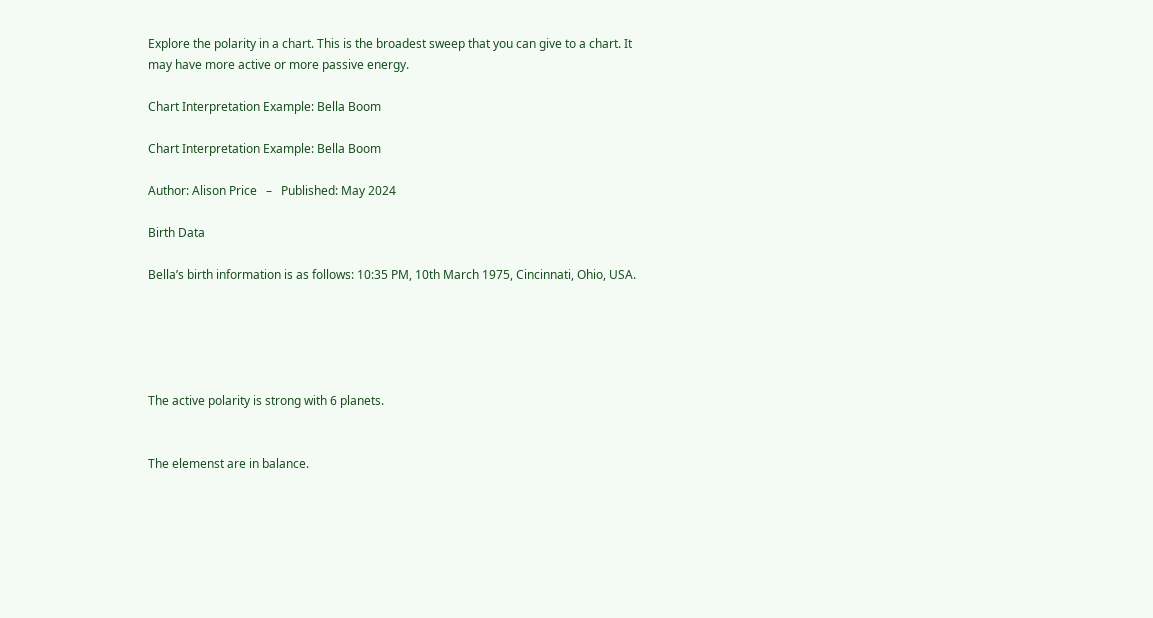Explore the polarity in a chart. This is the broadest sweep that you can give to a chart. It may have more active or more passive energy.

Chart Interpretation Example: Bella Boom

Chart Interpretation Example: Bella Boom

Author: Alison Price   –   Published: May 2024

Birth Data

Bella’s birth information is as follows: 10:35 PM, 10th March 1975, Cincinnati, Ohio, USA.





The active polarity is strong with 6 planets.


The elemenst are in balance.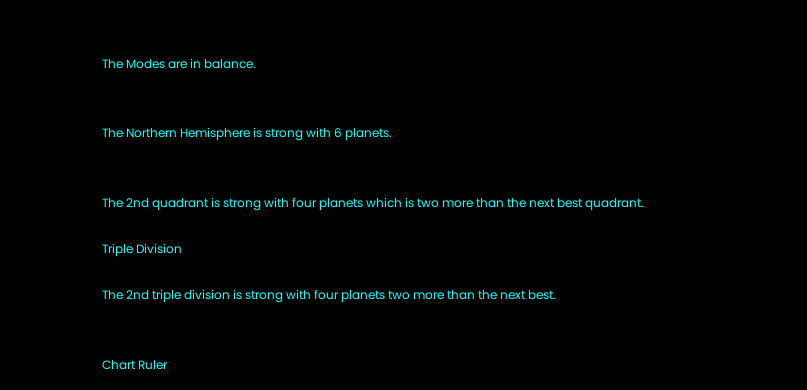The Modes are in balance.


The Northern Hemisphere is strong with 6 planets.


The 2nd quadrant is strong with four planets which is two more than the next best quadrant.

Triple Division

The 2nd triple division is strong with four planets two more than the next best.


Chart Ruler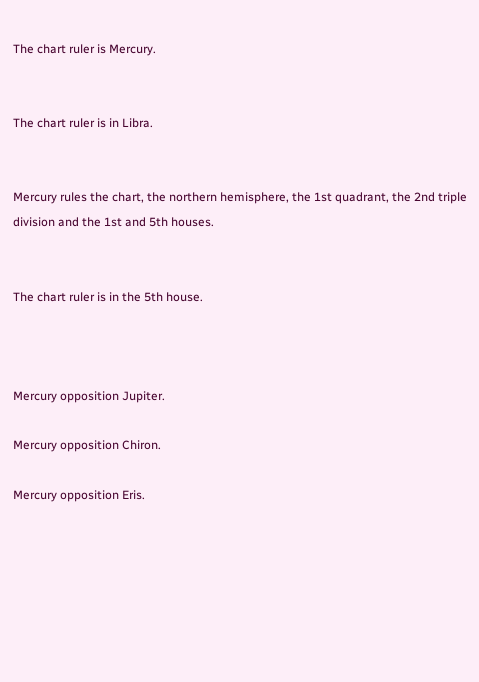The chart ruler is Mercury.


The chart ruler is in Libra.


Mercury rules the chart, the northern hemisphere, the 1st quadrant, the 2nd triple division and the 1st and 5th houses.


The chart ruler is in the 5th house.



Mercury opposition Jupiter.

Mercury opposition Chiron.

Mercury opposition Eris.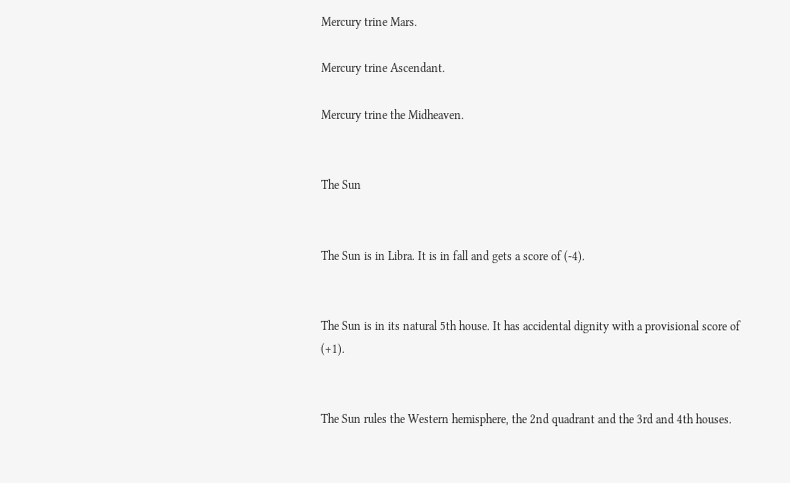Mercury trine Mars.

Mercury trine Ascendant.

Mercury trine the Midheaven.


The Sun


The Sun is in Libra. It is in fall and gets a score of (-4).


The Sun is in its natural 5th house. It has accidental dignity with a provisional score of (+1).


The Sun rules the Western hemisphere, the 2nd quadrant and the 3rd and 4th houses.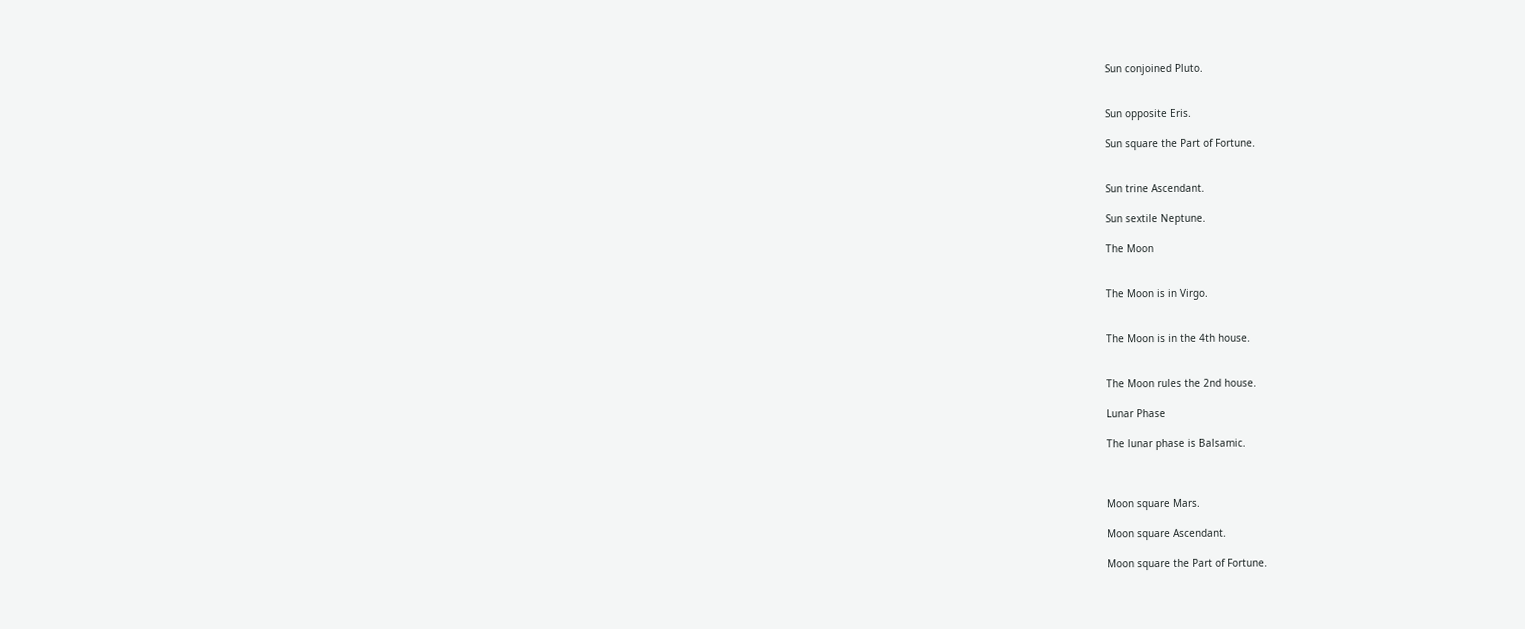Sun conjoined Pluto.


Sun opposite Eris.

Sun square the Part of Fortune.


Sun trine Ascendant.

Sun sextile Neptune.

The Moon


The Moon is in Virgo.


The Moon is in the 4th house.


The Moon rules the 2nd house.

Lunar Phase

The lunar phase is Balsamic.



Moon square Mars.

Moon square Ascendant.

Moon square the Part of Fortune.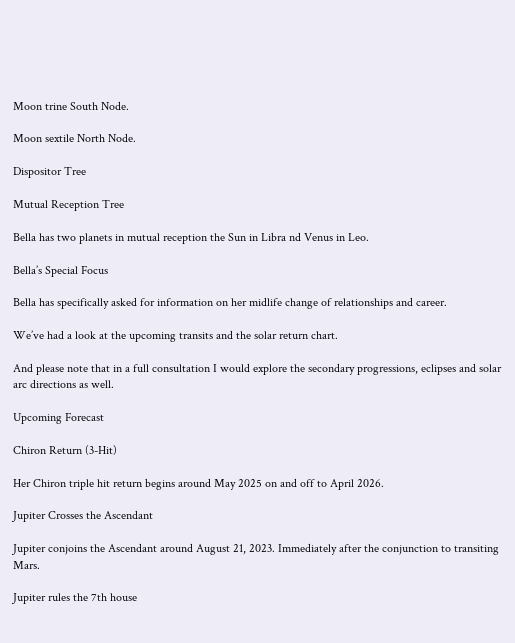Moon trine South Node.

Moon sextile North Node.

Dispositor Tree

Mutual Reception Tree

Bella has two planets in mutual reception the Sun in Libra nd Venus in Leo.

Bella’s Special Focus

Bella has specifically asked for information on her midlife change of relationships and career.

We’ve had a look at the upcoming transits and the solar return chart.

And please note that in a full consultation I would explore the secondary progressions, eclipses and solar arc directions as well.

Upcoming Forecast

Chiron Return (3-Hit)

Her Chiron triple hit return begins around May 2025 on and off to April 2026.

Jupiter Crosses the Ascendant

Jupiter conjoins the Ascendant around August 21, 2023. Immediately after the conjunction to transiting Mars.

Jupiter rules the 7th house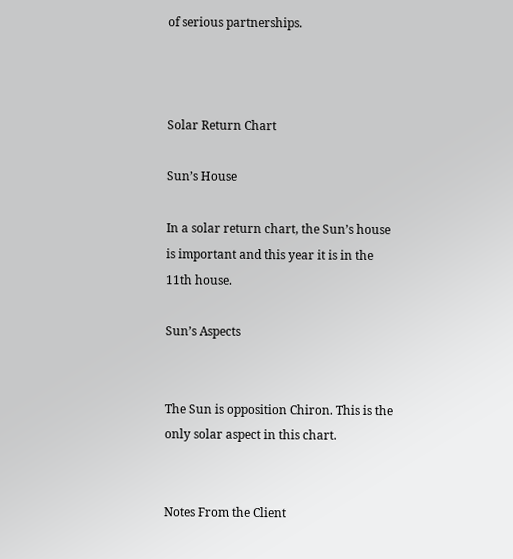of serious partnerships.



Solar Return Chart

Sun’s House

In a solar return chart, the Sun’s house is important and this year it is in the 11th house.

Sun’s Aspects


The Sun is opposition Chiron. This is the only solar aspect in this chart.


Notes From the Client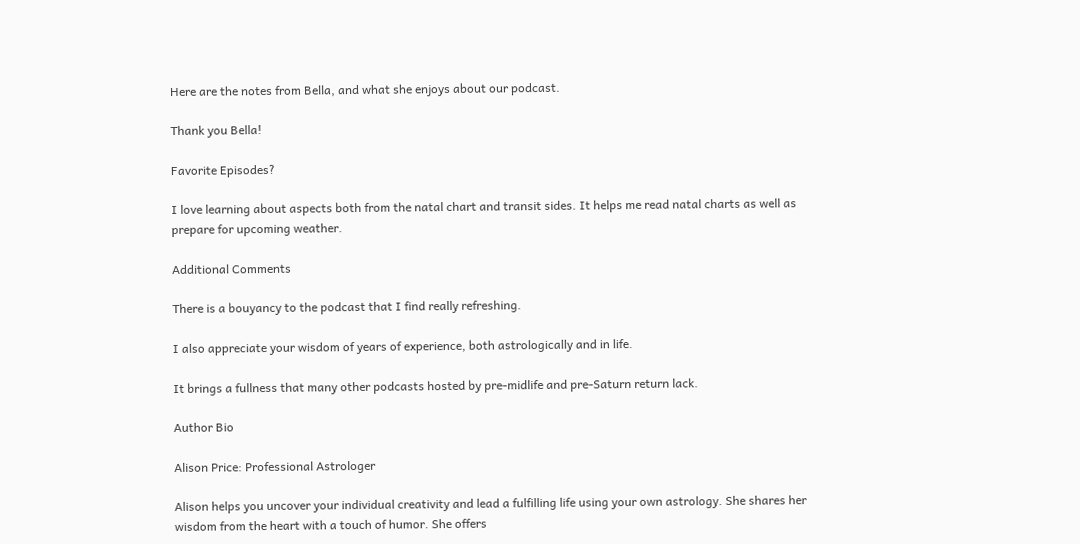Here are the notes from Bella, and what she enjoys about our podcast.

Thank you Bella!

Favorite Episodes?

I love learning about aspects both from the natal chart and transit sides. It helps me read natal charts as well as prepare for upcoming weather.

Additional Comments

There is a bouyancy to the podcast that I find really refreshing.

I also appreciate your wisdom of years of experience, both astrologically and in life.

It brings a fullness that many other podcasts hosted by pre-midlife and pre-Saturn return lack.

Author Bio

Alison Price: Professional Astrologer

Alison helps you uncover your individual creativity and lead a fulfilling life using your own astrology. She shares her wisdom from the heart with a touch of humor. She offers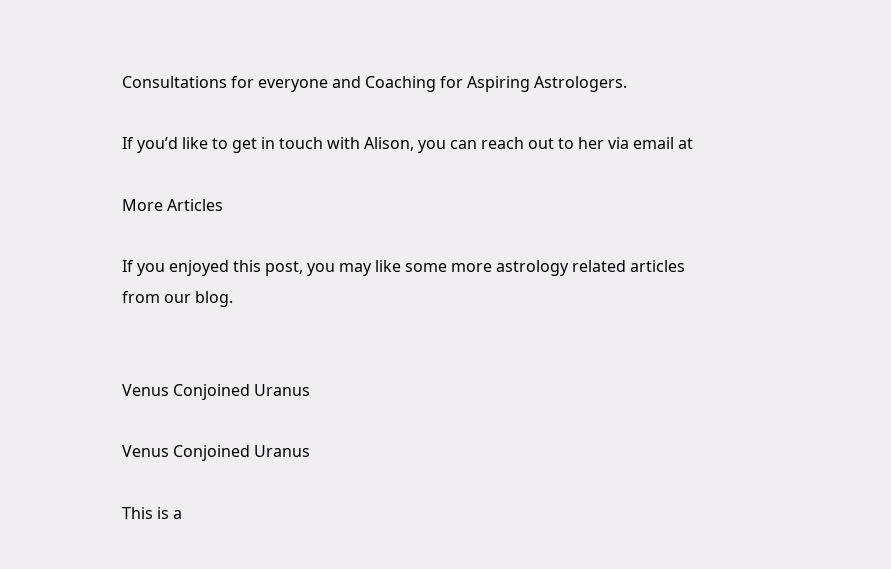Consultations for everyone and Coaching for Aspiring Astrologers.

If you’d like to get in touch with Alison, you can reach out to her via email at

More Articles

If you enjoyed this post, you may like some more astrology related articles from our blog.


Venus Conjoined Uranus

Venus Conjoined Uranus

This is a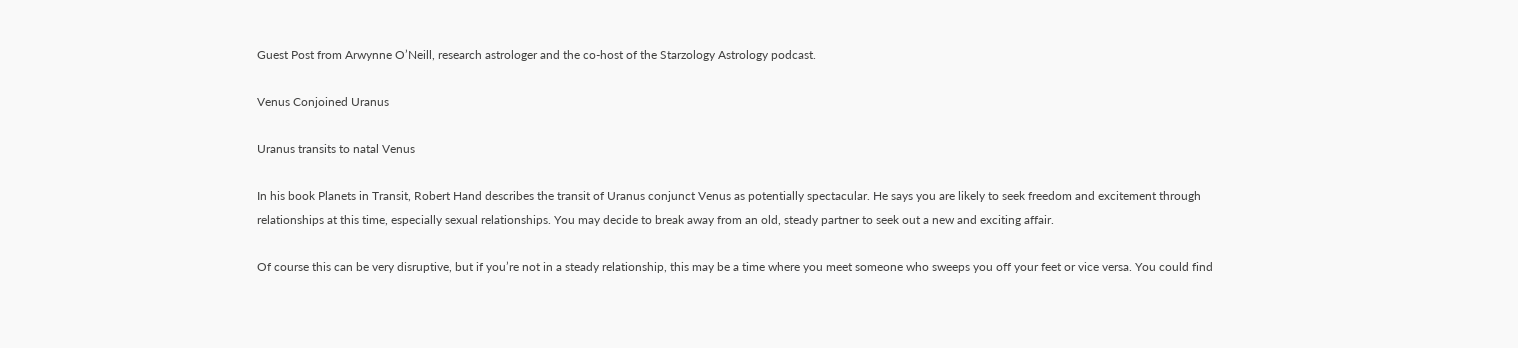Guest Post from Arwynne O’Neill, research astrologer and the co-host of the Starzology Astrology podcast.

Venus Conjoined Uranus

Uranus transits to natal Venus

In his book Planets in Transit, Robert Hand describes the transit of Uranus conjunct Venus as potentially spectacular. He says you are likely to seek freedom and excitement through relationships at this time, especially sexual relationships. You may decide to break away from an old, steady partner to seek out a new and exciting affair.

Of course this can be very disruptive, but if you’re not in a steady relationship, this may be a time where you meet someone who sweeps you off your feet or vice versa. You could find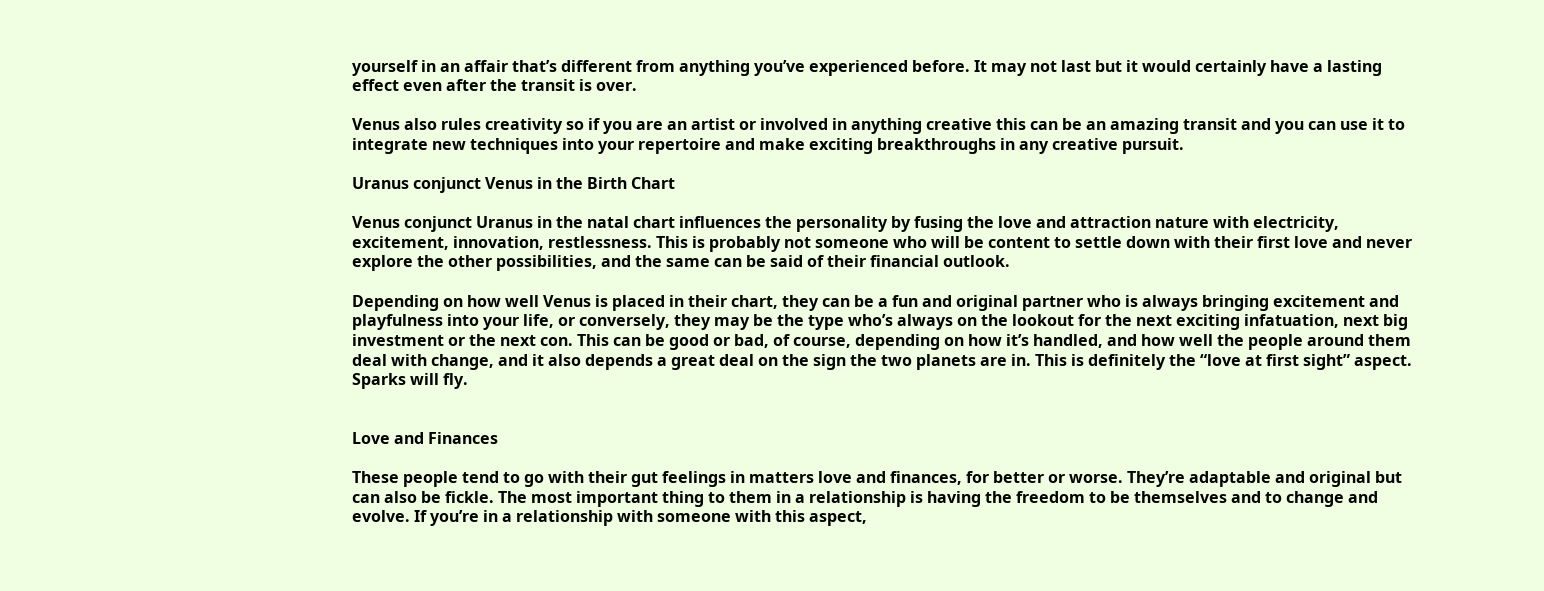yourself in an affair that’s different from anything you’ve experienced before. It may not last but it would certainly have a lasting effect even after the transit is over.

Venus also rules creativity so if you are an artist or involved in anything creative this can be an amazing transit and you can use it to integrate new techniques into your repertoire and make exciting breakthroughs in any creative pursuit.

Uranus conjunct Venus in the Birth Chart

Venus conjunct Uranus in the natal chart influences the personality by fusing the love and attraction nature with electricity, excitement, innovation, restlessness. This is probably not someone who will be content to settle down with their first love and never explore the other possibilities, and the same can be said of their financial outlook.

Depending on how well Venus is placed in their chart, they can be a fun and original partner who is always bringing excitement and playfulness into your life, or conversely, they may be the type who’s always on the lookout for the next exciting infatuation, next big investment or the next con. This can be good or bad, of course, depending on how it’s handled, and how well the people around them deal with change, and it also depends a great deal on the sign the two planets are in. This is definitely the “love at first sight” aspect. Sparks will fly.


Love and Finances

These people tend to go with their gut feelings in matters love and finances, for better or worse. They’re adaptable and original but can also be fickle. The most important thing to them in a relationship is having the freedom to be themselves and to change and evolve. If you’re in a relationship with someone with this aspect,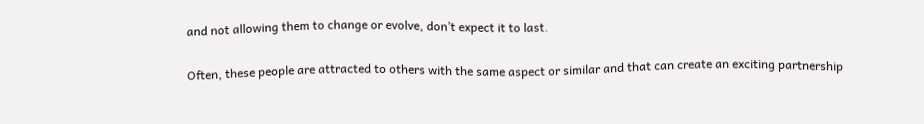and not allowing them to change or evolve, don’t expect it to last.

Often, these people are attracted to others with the same aspect or similar and that can create an exciting partnership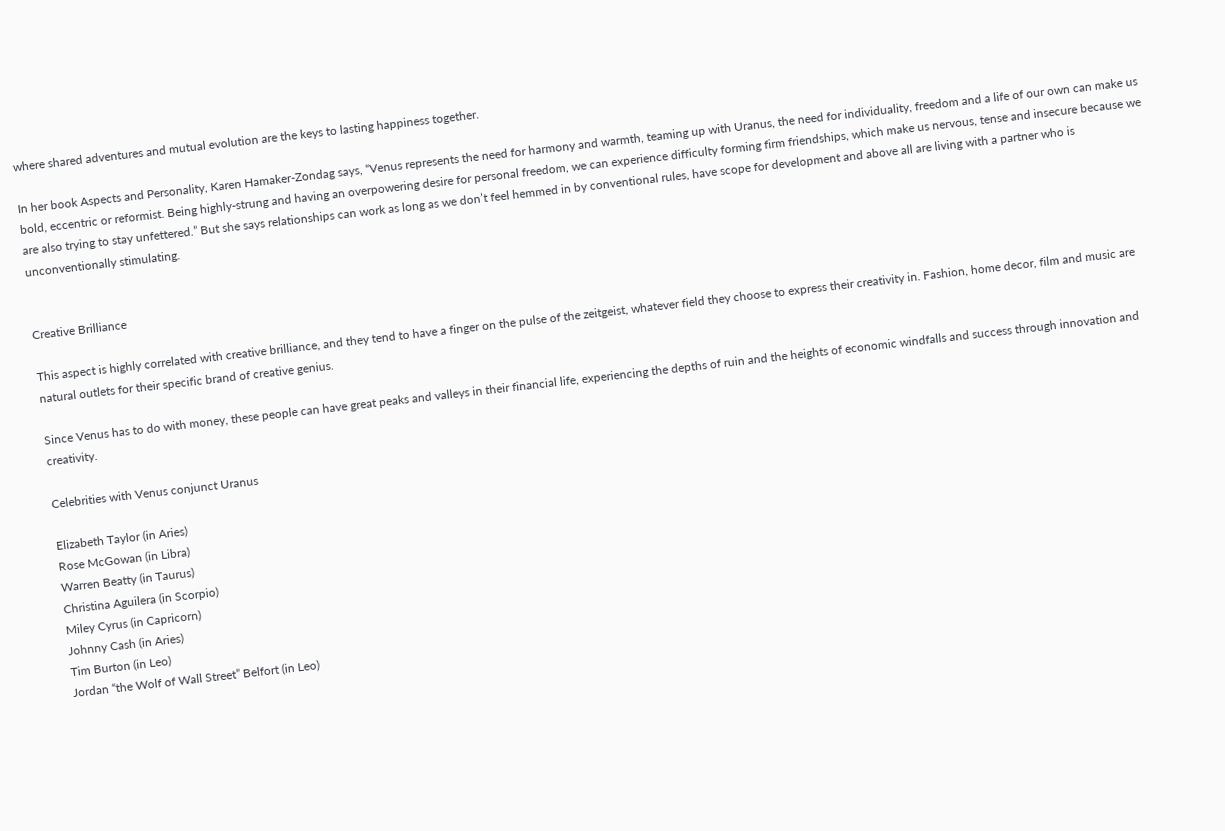where shared adventures and mutual evolution are the keys to lasting happiness together.

In her book Aspects and Personality, Karen Hamaker-Zondag says, “Venus represents the need for harmony and warmth, teaming up with Uranus, the need for individuality, freedom and a life of our own can make us bold, eccentric or reformist. Being highly-strung and having an overpowering desire for personal freedom, we can experience difficulty forming firm friendships, which make us nervous, tense and insecure because we are also trying to stay unfettered.” But she says relationships can work as long as we don’t feel hemmed in by conventional rules, have scope for development and above all are living with a partner who is unconventionally stimulating.


Creative Brilliance

This aspect is highly correlated with creative brilliance, and they tend to have a finger on the pulse of the zeitgeist, whatever field they choose to express their creativity in. Fashion, home decor, film and music are natural outlets for their specific brand of creative genius.

Since Venus has to do with money, these people can have great peaks and valleys in their financial life, experiencing the depths of ruin and the heights of economic windfalls and success through innovation and creativity.

Celebrities with Venus conjunct Uranus

Elizabeth Taylor (in Aries)
Rose McGowan (in Libra)
Warren Beatty (in Taurus)
Christina Aguilera (in Scorpio)
Miley Cyrus (in Capricorn)
Johnny Cash (in Aries)
Tim Burton (in Leo)
Jordan “the Wolf of Wall Street” Belfort (in Leo)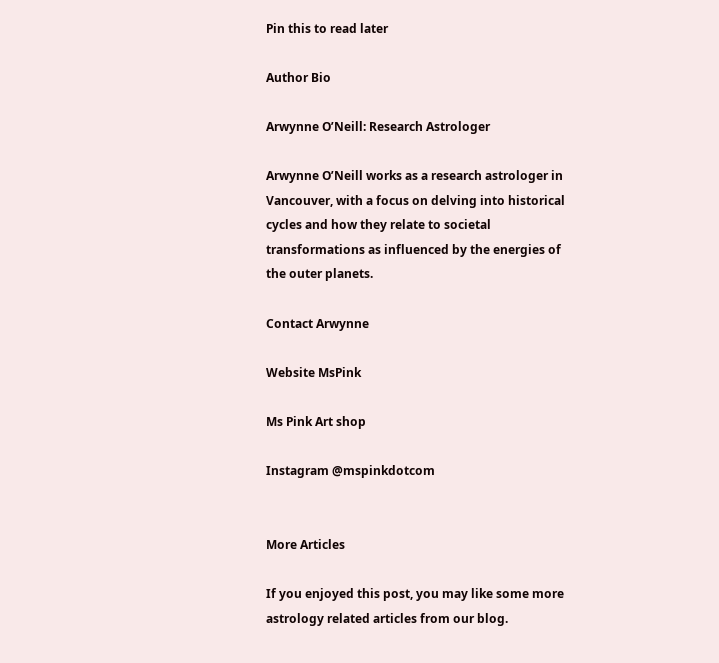Pin this to read later

Author Bio

Arwynne O’Neill: Research Astrologer

Arwynne O’Neill works as a research astrologer in Vancouver, with a focus on delving into historical cycles and how they relate to societal transformations as influenced by the energies of the outer planets.

Contact Arwynne

Website MsPink

Ms Pink Art shop

Instagram @mspinkdotcom


More Articles

If you enjoyed this post, you may like some more astrology related articles from our blog.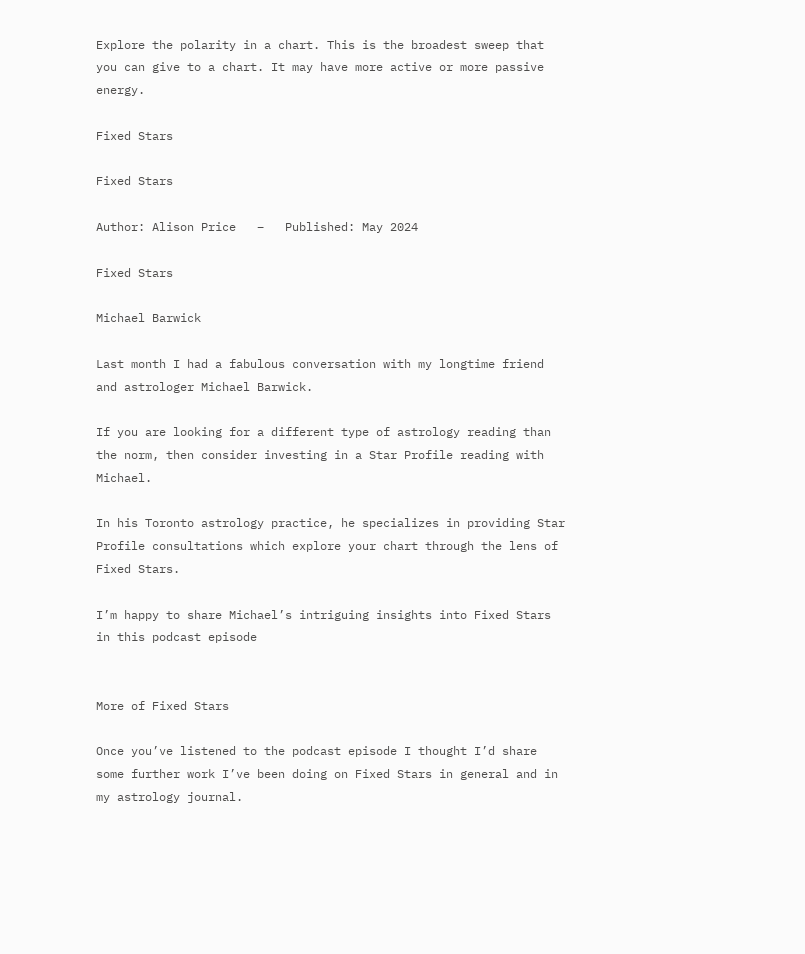Explore the polarity in a chart. This is the broadest sweep that you can give to a chart. It may have more active or more passive energy.

Fixed Stars

Fixed Stars

Author: Alison Price   –   Published: May 2024

Fixed Stars

Michael Barwick

Last month I had a fabulous conversation with my longtime friend and astrologer Michael Barwick.

If you are looking for a different type of astrology reading than the norm, then consider investing in a Star Profile reading with Michael.

In his Toronto astrology practice, he specializes in providing Star Profile consultations which explore your chart through the lens of Fixed Stars.

I’m happy to share Michael’s intriguing insights into Fixed Stars in this podcast episode


More of Fixed Stars

Once you’ve listened to the podcast episode I thought I’d share some further work I’ve been doing on Fixed Stars in general and in my astrology journal.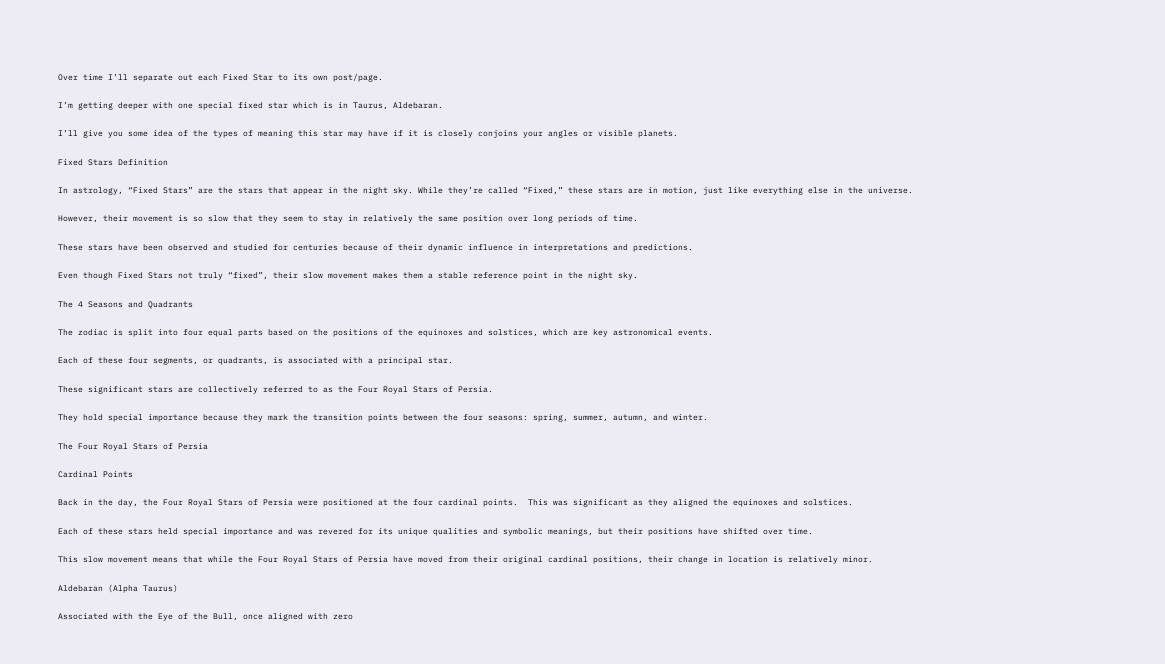Over time I’ll separate out each Fixed Star to its own post/page.

I’m getting deeper with one special fixed star which is in Taurus, Aldebaran.

I’ll give you some idea of the types of meaning this star may have if it is closely conjoins your angles or visible planets.

Fixed Stars Definition

In astrology, “Fixed Stars” are the stars that appear in the night sky. While they’re called “Fixed,” these stars are in motion, just like everything else in the universe.

However, their movement is so slow that they seem to stay in relatively the same position over long periods of time.

These stars have been observed and studied for centuries because of their dynamic influence in interpretations and predictions.

Even though Fixed Stars not truly “fixed”, their slow movement makes them a stable reference point in the night sky.

The 4 Seasons and Quadrants

The zodiac is split into four equal parts based on the positions of the equinoxes and solstices, which are key astronomical events.

Each of these four segments, or quadrants, is associated with a principal star.

These significant stars are collectively referred to as the Four Royal Stars of Persia.

They hold special importance because they mark the transition points between the four seasons: spring, summer, autumn, and winter.

The Four Royal Stars of Persia

Cardinal Points

Back in the day, the Four Royal Stars of Persia were positioned at the four cardinal points.  This was significant as they aligned the equinoxes and solstices.

Each of these stars held special importance and was revered for its unique qualities and symbolic meanings, but their positions have shifted over time.

This slow movement means that while the Four Royal Stars of Persia have moved from their original cardinal positions, their change in location is relatively minor.

Aldebaran (Alpha Taurus)

Associated with the Eye of the Bull, once aligned with zero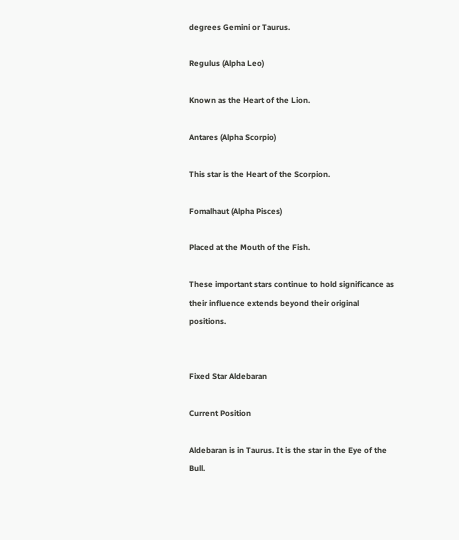degrees Gemini or Taurus.

Regulus (Alpha Leo)

Known as the Heart of the Lion.

Antares (Alpha Scorpio)

This star is the Heart of the Scorpion.

Fomalhaut (Alpha Pisces)

Placed at the Mouth of the Fish.

These important stars continue to hold significance as their influence extends beyond their original positions.


Fixed Star Aldebaran

Current Position

Aldebaran is in Taurus. It is the star in the Eye of the Bull.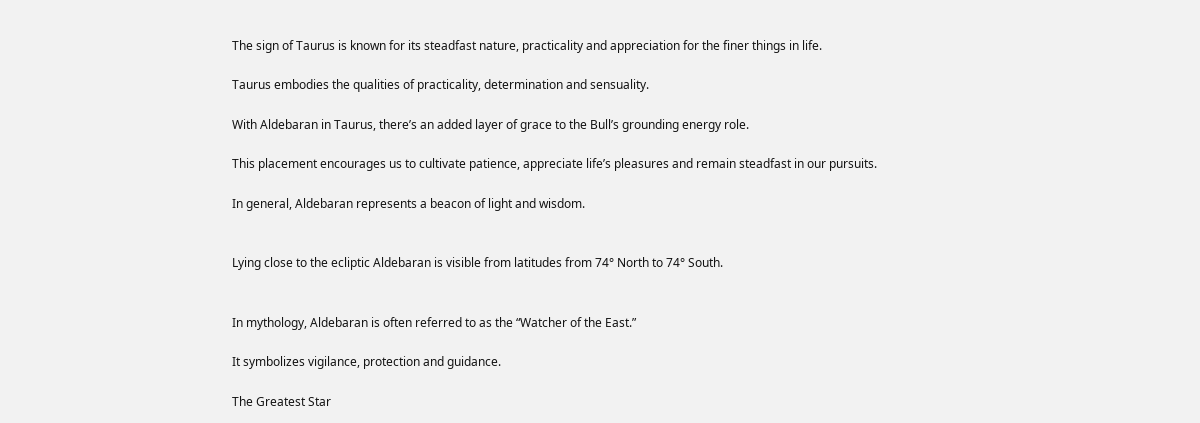The sign of Taurus is known for its steadfast nature, practicality and appreciation for the finer things in life.

Taurus embodies the qualities of practicality, determination and sensuality.

With Aldebaran in Taurus, there’s an added layer of grace to the Bull’s grounding energy role.

This placement encourages us to cultivate patience, appreciate life’s pleasures and remain steadfast in our pursuits.

In general, Aldebaran represents a beacon of light and wisdom.


Lying close to the ecliptic Aldebaran is visible from latitudes from 74° North to 74° South.


In mythology, Aldebaran is often referred to as the “Watcher of the East.”

It symbolizes vigilance, protection and guidance.

The Greatest Star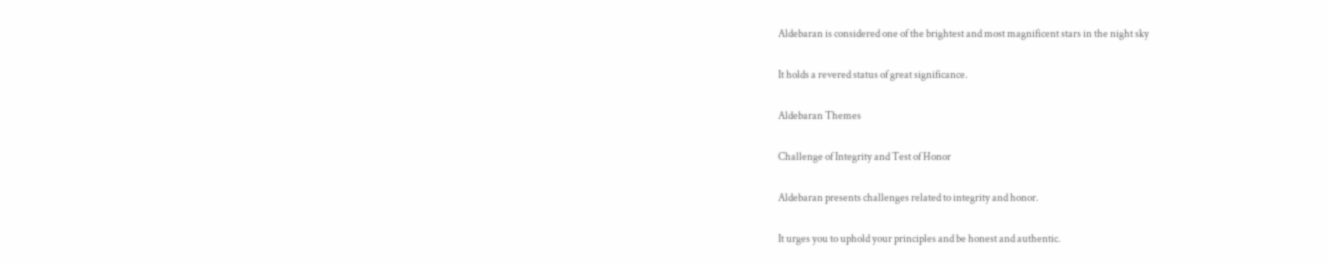Aldebaran is considered one of the brightest and most magnificent stars in the night sky

It holds a revered status of great significance.

Aldebaran Themes

Challenge of Integrity and Test of Honor

Aldebaran presents challenges related to integrity and honor.

It urges you to uphold your principles and be honest and authentic.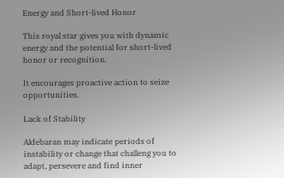Energy and Short-lived Honor

This royal star gives you with dynamic energy and the potential for short-lived honor or recognition.

It encourages proactive action to seize opportunities.

Lack of Stability

Aldebaran may indicate periods of instability or change that challeng you to adapt, persevere and find inner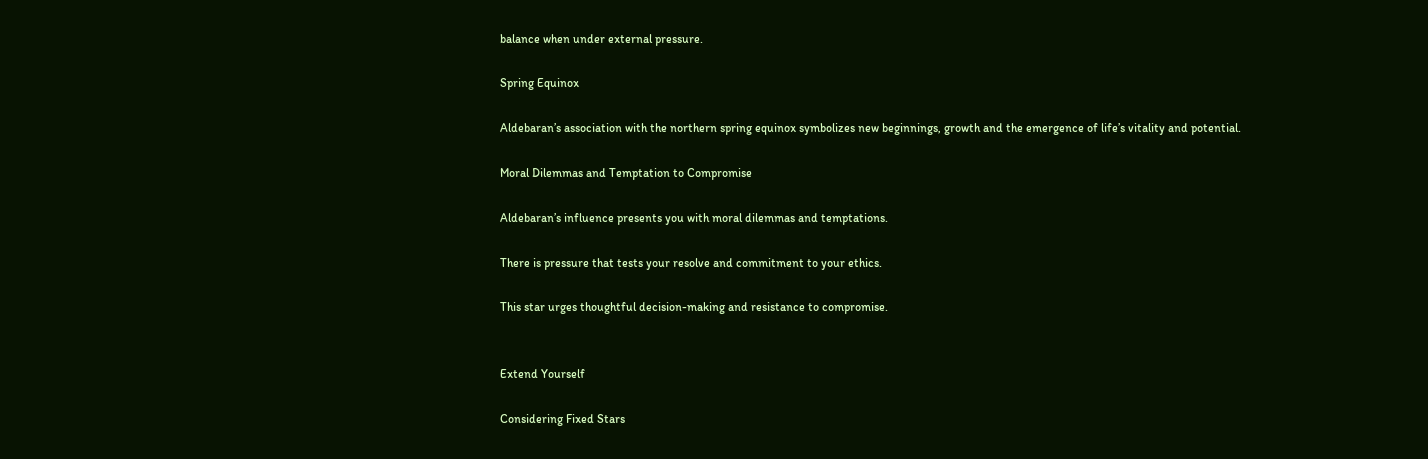balance when under external pressure.

Spring Equinox

Aldebaran’s association with the northern spring equinox symbolizes new beginnings, growth and the emergence of life’s vitality and potential.

Moral Dilemmas and Temptation to Compromise

Aldebaran’s influence presents you with moral dilemmas and temptations.

There is pressure that tests your resolve and commitment to your ethics.

This star urges thoughtful decision-making and resistance to compromise.


Extend Yourself

Considering Fixed Stars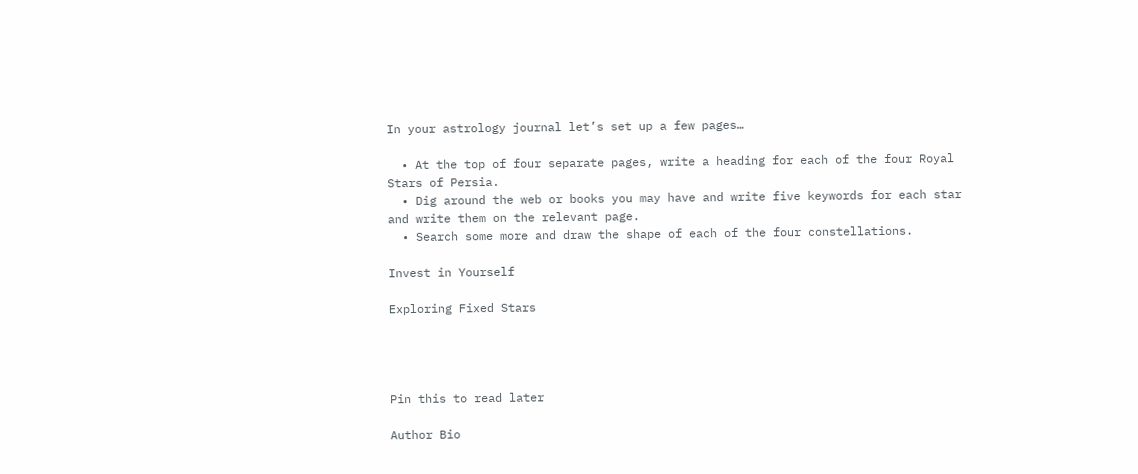In your astrology journal let’s set up a few pages…

  • At the top of four separate pages, write a heading for each of the four Royal Stars of Persia.
  • Dig around the web or books you may have and write five keywords for each star and write them on the relevant page.
  • Search some more and draw the shape of each of the four constellations.

Invest in Yourself

Exploring Fixed Stars




Pin this to read later

Author Bio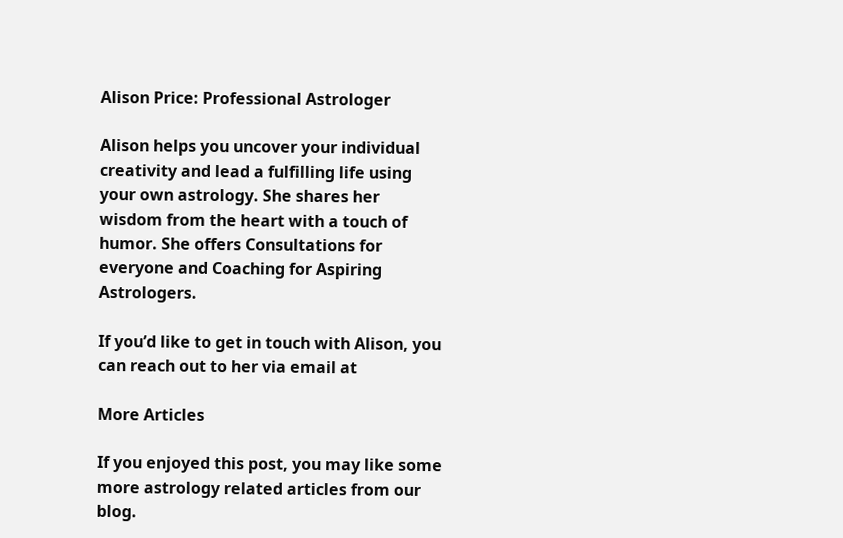Alison Price: Professional Astrologer

Alison helps you uncover your individual creativity and lead a fulfilling life using your own astrology. She shares her wisdom from the heart with a touch of humor. She offers Consultations for everyone and Coaching for Aspiring Astrologers.

If you’d like to get in touch with Alison, you can reach out to her via email at

More Articles

If you enjoyed this post, you may like some more astrology related articles from our blog.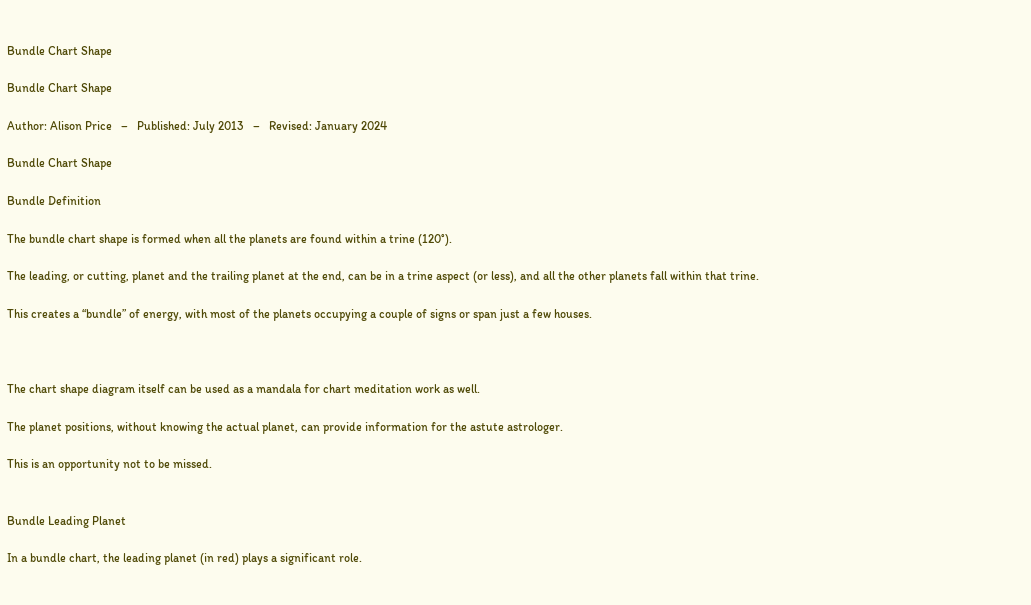Bundle Chart Shape

Bundle Chart Shape

Author: Alison Price   –   Published: July 2013   –   Revised: January 2024

Bundle Chart Shape

Bundle Definition

The bundle chart shape is formed when all the planets are found within a trine (120°).

The leading, or cutting, planet and the trailing planet at the end, can be in a trine aspect (or less), and all the other planets fall within that trine.

This creates a “bundle” of energy, with most of the planets occupying a couple of signs or span just a few houses.



The chart shape diagram itself can be used as a mandala for chart meditation work as well.

The planet positions, without knowing the actual planet, can provide information for the astute astrologer.

This is an opportunity not to be missed.


Bundle Leading Planet

In a bundle chart, the leading planet (in red) plays a significant role.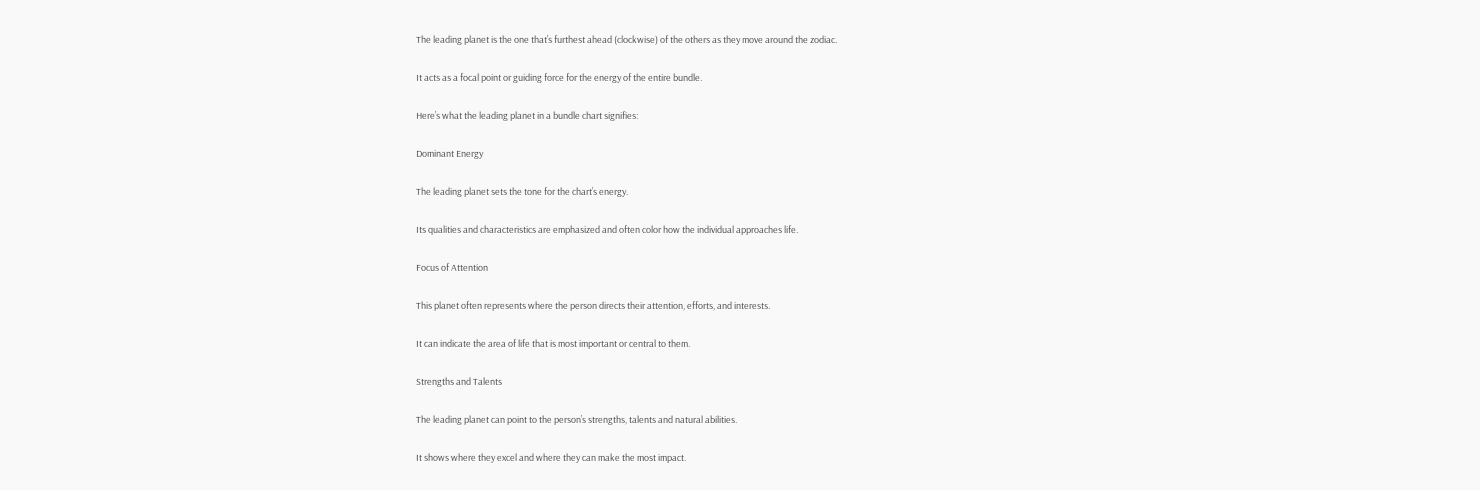The leading planet is the one that’s furthest ahead (clockwise) of the others as they move around the zodiac.

It acts as a focal point or guiding force for the energy of the entire bundle.

Here’s what the leading planet in a bundle chart signifies:

Dominant Energy

The leading planet sets the tone for the chart’s energy.

Its qualities and characteristics are emphasized and often color how the individual approaches life.

Focus of Attention

This planet often represents where the person directs their attention, efforts, and interests.

It can indicate the area of life that is most important or central to them.

Strengths and Talents

The leading planet can point to the person’s strengths, talents and natural abilities.

It shows where they excel and where they can make the most impact.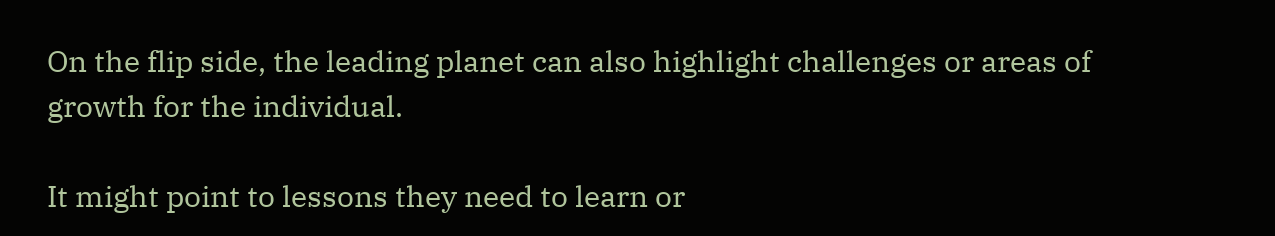On the flip side, the leading planet can also highlight challenges or areas of growth for the individual.

It might point to lessons they need to learn or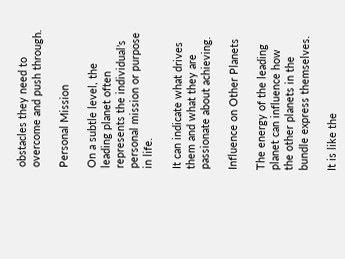obstacles they need to overcome and push through.

Personal Mission

On a subtle level, the leading planet often represents the individual’s personal mission or purpose in life.

It can indicate what drives them and what they are passionate about achieving.

Influence on Other Planets

The energy of the leading planet can influence how the other planets in the bundle express themselves.

It is like the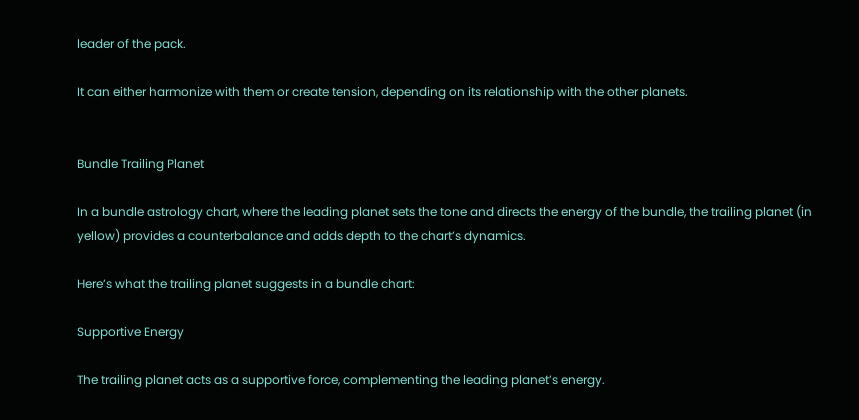leader of the pack.

It can either harmonize with them or create tension, depending on its relationship with the other planets.


Bundle Trailing Planet

In a bundle astrology chart, where the leading planet sets the tone and directs the energy of the bundle, the trailing planet (in yellow) provides a counterbalance and adds depth to the chart’s dynamics.

Here’s what the trailing planet suggests in a bundle chart:

Supportive Energy

The trailing planet acts as a supportive force, complementing the leading planet’s energy.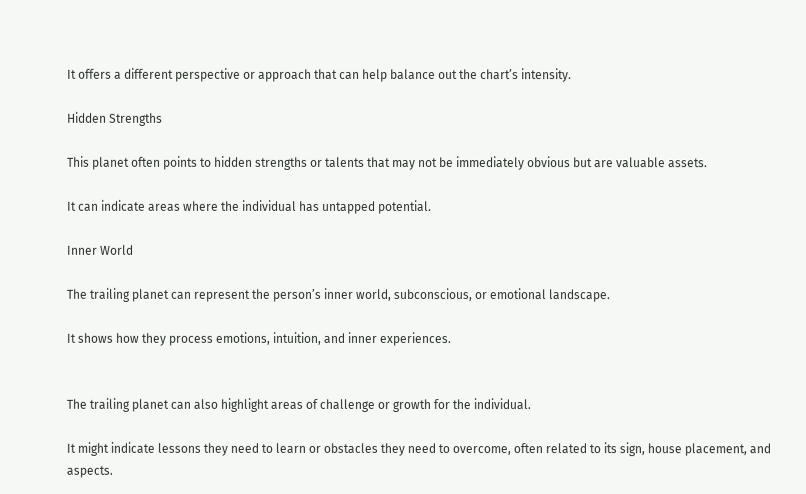It offers a different perspective or approach that can help balance out the chart’s intensity.

Hidden Strengths

This planet often points to hidden strengths or talents that may not be immediately obvious but are valuable assets.

It can indicate areas where the individual has untapped potential.

Inner World

The trailing planet can represent the person’s inner world, subconscious, or emotional landscape.

It shows how they process emotions, intuition, and inner experiences.


The trailing planet can also highlight areas of challenge or growth for the individual.

It might indicate lessons they need to learn or obstacles they need to overcome, often related to its sign, house placement, and aspects.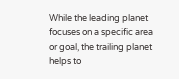While the leading planet focuses on a specific area or goal, the trailing planet helps to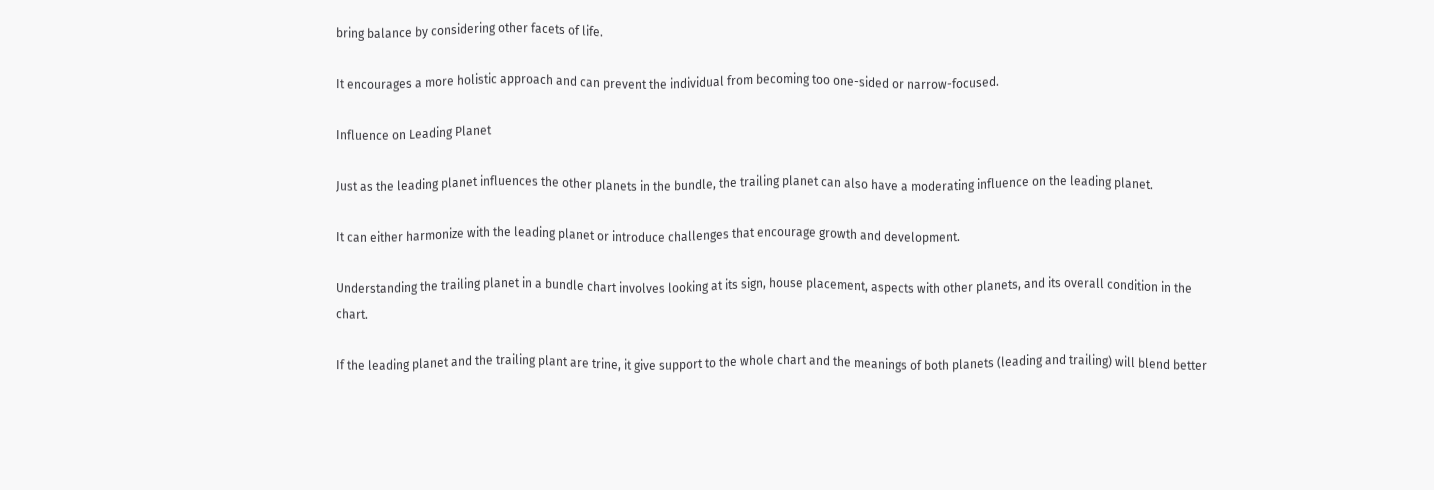bring balance by considering other facets of life.

It encourages a more holistic approach and can prevent the individual from becoming too one-sided or narrow-focused.

Influence on Leading Planet

Just as the leading planet influences the other planets in the bundle, the trailing planet can also have a moderating influence on the leading planet.

It can either harmonize with the leading planet or introduce challenges that encourage growth and development.

Understanding the trailing planet in a bundle chart involves looking at its sign, house placement, aspects with other planets, and its overall condition in the chart.

If the leading planet and the trailing plant are trine, it give support to the whole chart and the meanings of both planets (leading and trailing) will blend better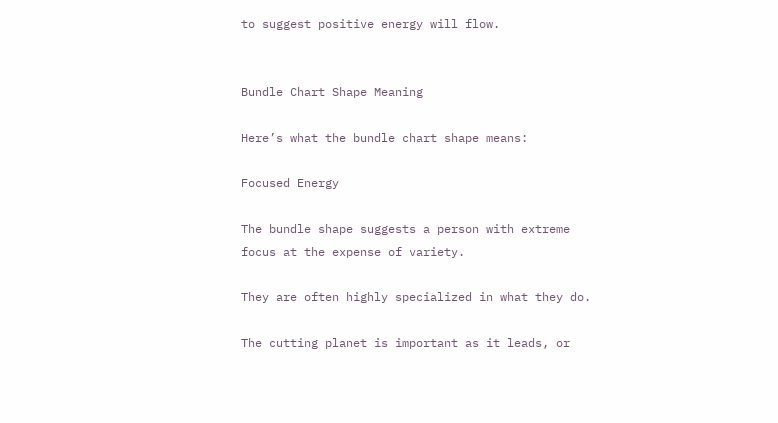to suggest positive energy will flow.


Bundle Chart Shape Meaning

Here’s what the bundle chart shape means:

Focused Energy

The bundle shape suggests a person with extreme focus at the expense of variety.

They are often highly specialized in what they do.

The cutting planet is important as it leads, or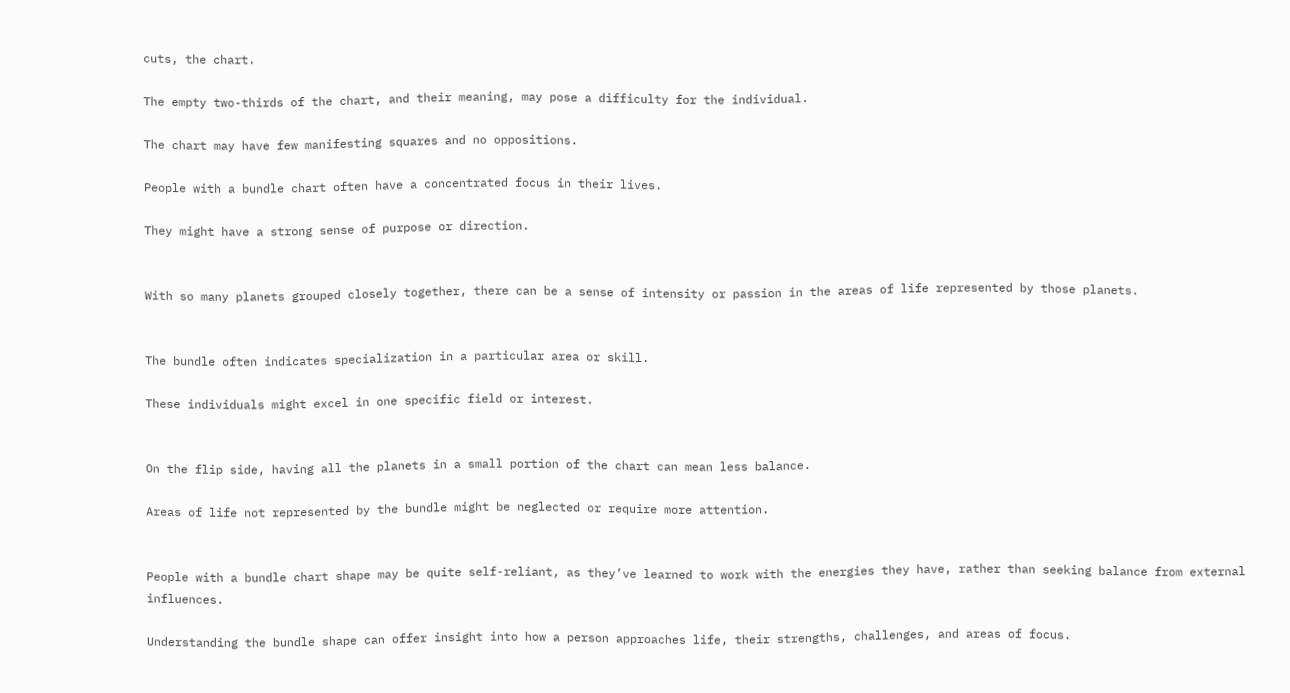cuts, the chart.

The empty two-thirds of the chart, and their meaning, may pose a difficulty for the individual.

The chart may have few manifesting squares and no oppositions.

People with a bundle chart often have a concentrated focus in their lives.

They might have a strong sense of purpose or direction.


With so many planets grouped closely together, there can be a sense of intensity or passion in the areas of life represented by those planets.


The bundle often indicates specialization in a particular area or skill.

These individuals might excel in one specific field or interest.


On the flip side, having all the planets in a small portion of the chart can mean less balance.

Areas of life not represented by the bundle might be neglected or require more attention.


People with a bundle chart shape may be quite self-reliant, as they’ve learned to work with the energies they have, rather than seeking balance from external influences.

Understanding the bundle shape can offer insight into how a person approaches life, their strengths, challenges, and areas of focus.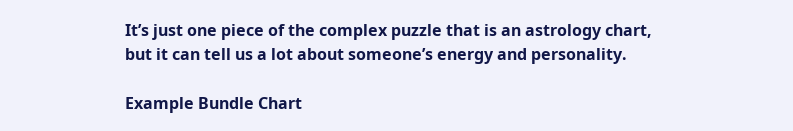It’s just one piece of the complex puzzle that is an astrology chart, but it can tell us a lot about someone’s energy and personality.

Example Bundle Chart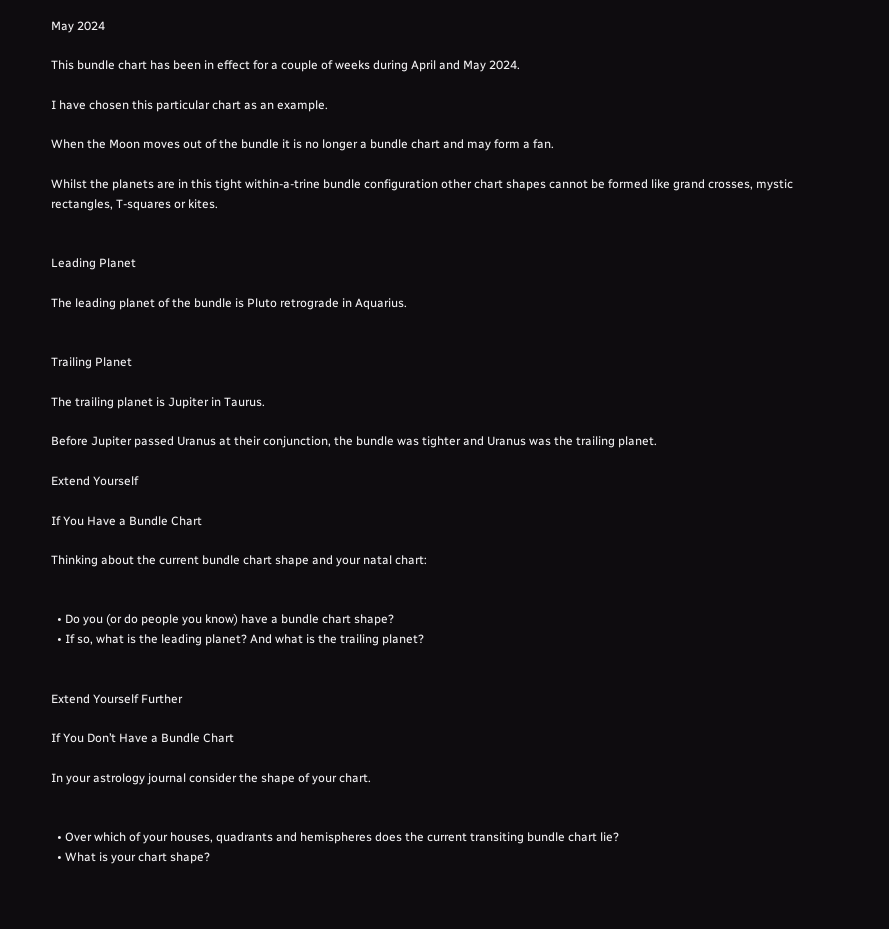May 2024

This bundle chart has been in effect for a couple of weeks during April and May 2024.

I have chosen this particular chart as an example.

When the Moon moves out of the bundle it is no longer a bundle chart and may form a fan.

Whilst the planets are in this tight within-a-trine bundle configuration other chart shapes cannot be formed like grand crosses, mystic rectangles, T-squares or kites.


Leading Planet

The leading planet of the bundle is Pluto retrograde in Aquarius.


Trailing Planet

The trailing planet is Jupiter in Taurus.

Before Jupiter passed Uranus at their conjunction, the bundle was tighter and Uranus was the trailing planet.

Extend Yourself

If You Have a Bundle Chart

Thinking about the current bundle chart shape and your natal chart:


  • Do you (or do people you know) have a bundle chart shape?
  • If so, what is the leading planet? And what is the trailing planet?


Extend Yourself Further

If You Don’t Have a Bundle Chart

In your astrology journal consider the shape of your chart.


  • Over which of your houses, quadrants and hemispheres does the current transiting bundle chart lie?
  • What is your chart shape?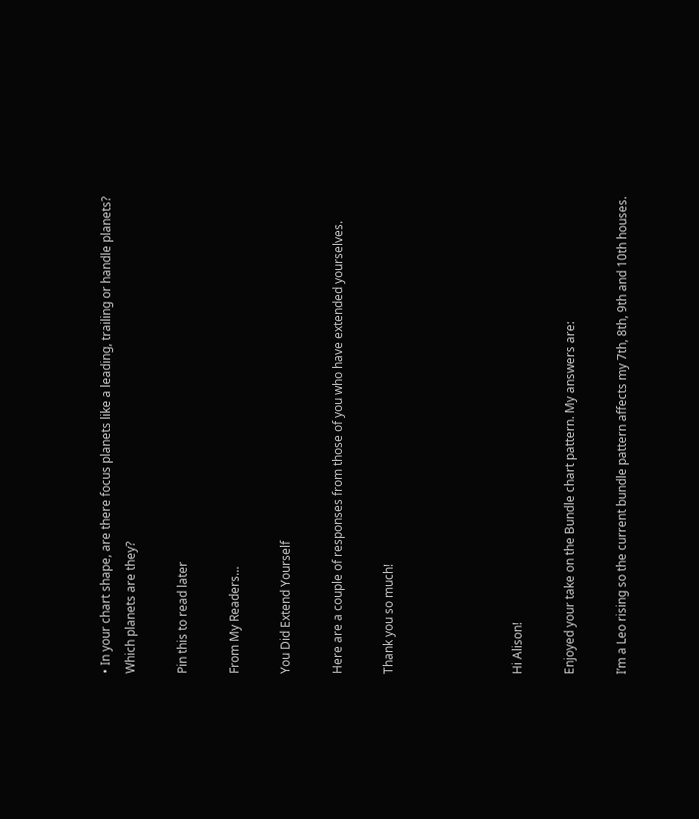• In your chart shape, are there focus planets like a leading, trailing or handle planets? Which planets are they?

Pin this to read later

From My Readers…

You Did Extend Yourself

Here are a couple of responses from those of you who have extended yourselves.

Thank you so much!




Hi Alison!

Enjoyed your take on the Bundle chart pattern. My answers are:

I’m a Leo rising so the current bundle pattern affects my 7th, 8th, 9th and 10th houses.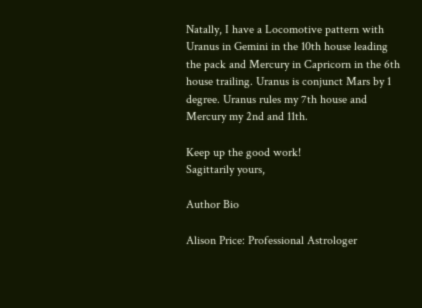Natally, I have a Locomotive pattern with Uranus in Gemini in the 10th house leading the pack and Mercury in Capricorn in the 6th house trailing. Uranus is conjunct Mars by 1 degree. Uranus rules my 7th house and Mercury my 2nd and 11th.

Keep up the good work!
Sagittarily yours,

Author Bio

Alison Price: Professional Astrologer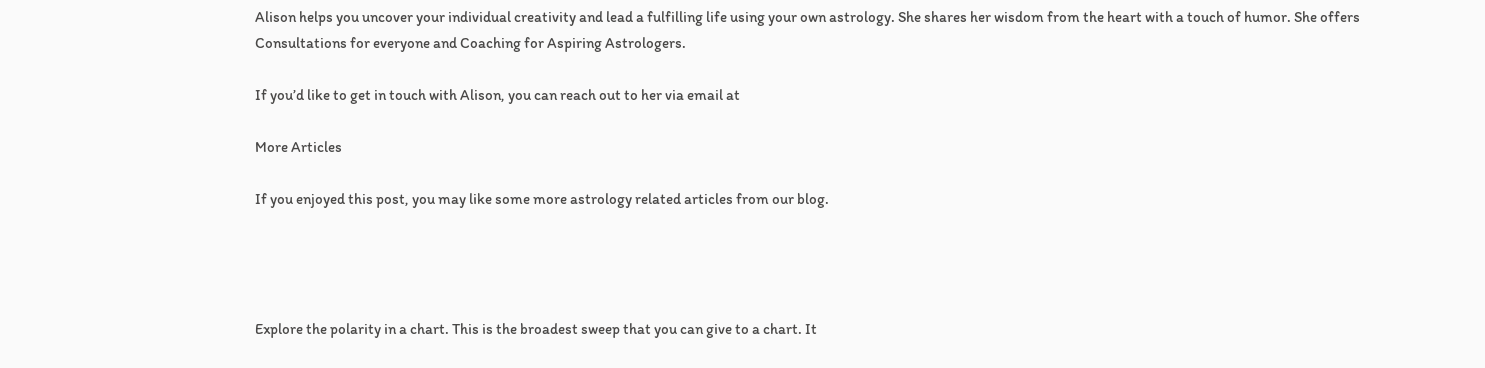Alison helps you uncover your individual creativity and lead a fulfilling life using your own astrology. She shares her wisdom from the heart with a touch of humor. She offers Consultations for everyone and Coaching for Aspiring Astrologers.

If you’d like to get in touch with Alison, you can reach out to her via email at

More Articles

If you enjoyed this post, you may like some more astrology related articles from our blog.




Explore the polarity in a chart. This is the broadest sweep that you can give to a chart. It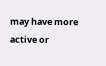may have more active or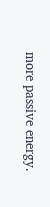more passive energy.